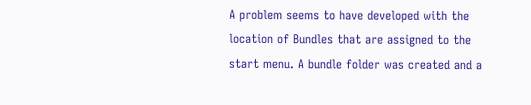A problem seems to have developed with the location of Bundles that are assigned to the start menu. A bundle folder was created and a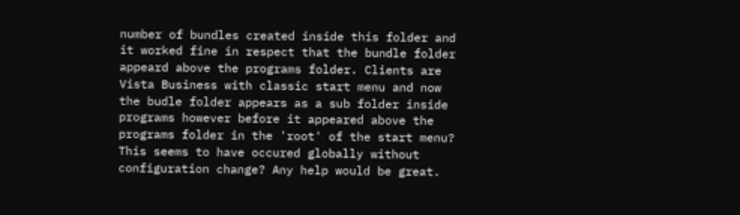number of bundles created inside this folder and it worked fine in respect that the bundle folder appeard above the programs folder. Clients are Vista Business with classic start menu and now the budle folder appears as a sub folder inside programs however before it appeared above the programs folder in the 'root' of the start menu? This seems to have occured globally without configuration change? Any help would be great.